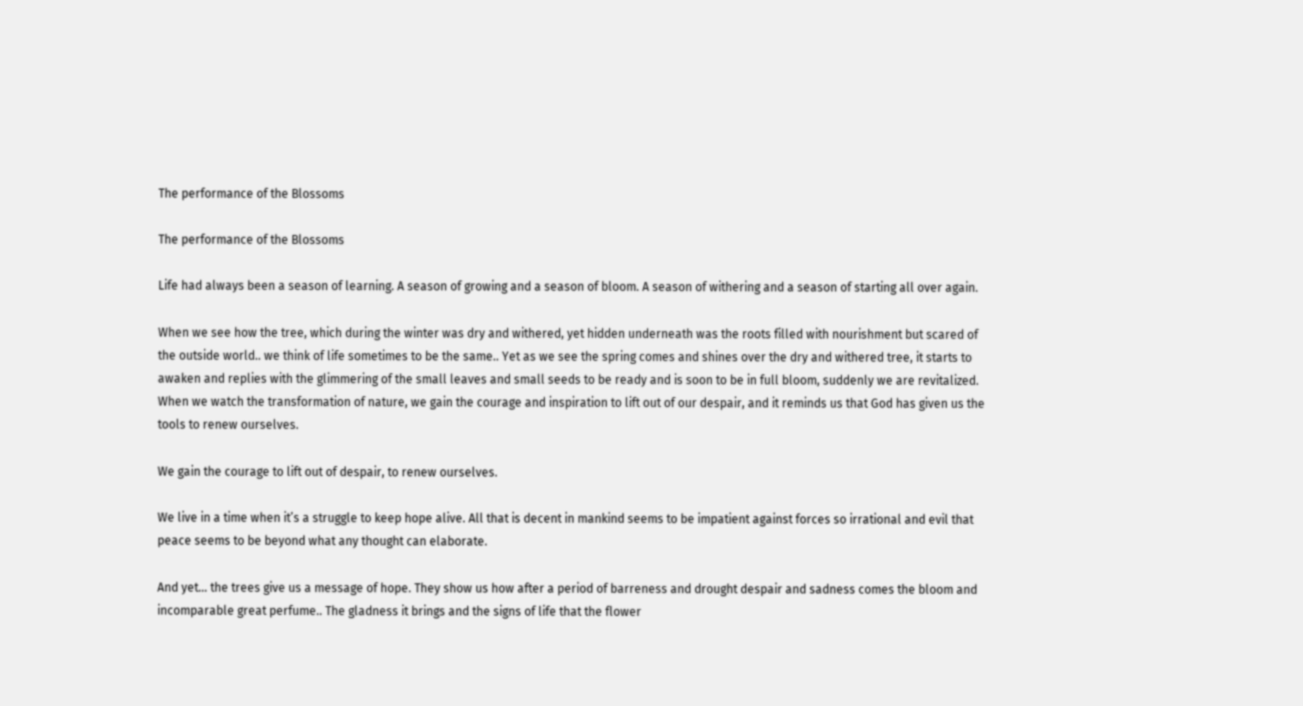The performance of the Blossoms

The performance of the Blossoms

Life had always been a season of learning. A season of growing and a season of bloom. A season of withering and a season of starting all over again.

When we see how the tree, which during the winter was dry and withered, yet hidden underneath was the roots filled with nourishment but scared of the outside world.. we think of life sometimes to be the same.. Yet as we see the spring comes and shines over the dry and withered tree, it starts to awaken and replies with the glimmering of the small leaves and small seeds to be ready and is soon to be in full bloom, suddenly we are revitalized. When we watch the transformation of nature, we gain the courage and inspiration to lift out of our despair, and it reminds us that God has given us the tools to renew ourselves.

We gain the courage to lift out of despair, to renew ourselves.

We live in a time when it’s a struggle to keep hope alive. All that is decent in mankind seems to be impatient against forces so irrational and evil that peace seems to be beyond what any thought can elaborate.

And yet… the trees give us a message of hope. They show us how after a period of barreness and drought despair and sadness comes the bloom and incomparable great perfume.. The gladness it brings and the signs of life that the flower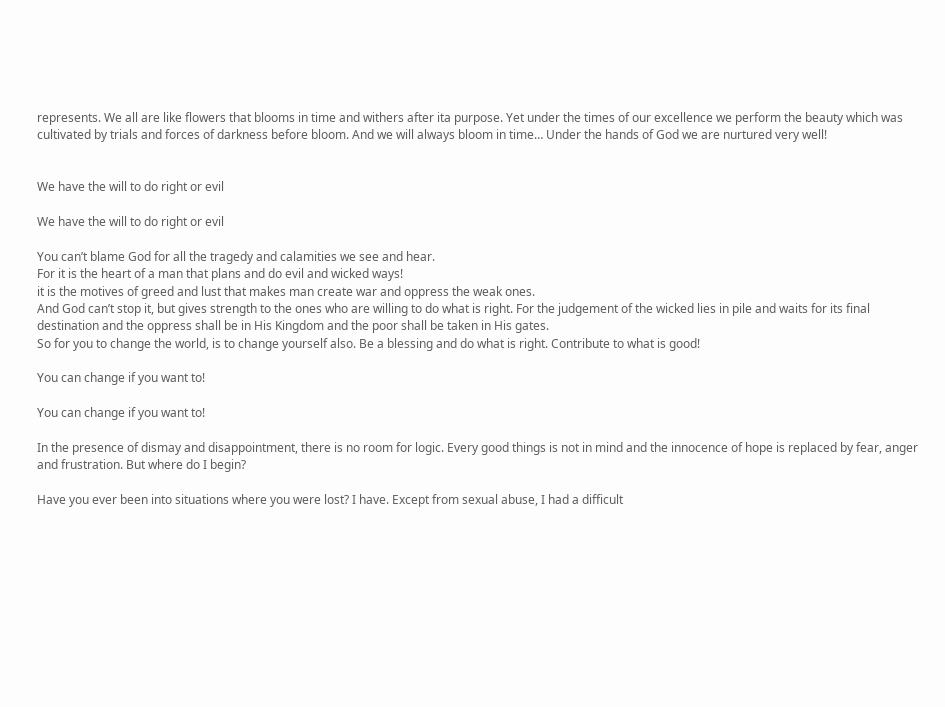represents. We all are like flowers that blooms in time and withers after ita purpose. Yet under the times of our excellence we perform the beauty which was cultivated by trials and forces of darkness before bloom. And we will always bloom in time… Under the hands of God we are nurtured very well!


We have the will to do right or evil

We have the will to do right or evil

You can’t blame God for all the tragedy and calamities we see and hear.
For it is the heart of a man that plans and do evil and wicked ways!
it is the motives of greed and lust that makes man create war and oppress the weak ones.
And God can’t stop it, but gives strength to the ones who are willing to do what is right. For the judgement of the wicked lies in pile and waits for its final destination and the oppress shall be in His Kingdom and the poor shall be taken in His gates.
So for you to change the world, is to change yourself also. Be a blessing and do what is right. Contribute to what is good!

You can change if you want to!

You can change if you want to!

In the presence of dismay and disappointment, there is no room for logic. Every good things is not in mind and the innocence of hope is replaced by fear, anger and frustration. But where do I begin?

Have you ever been into situations where you were lost? I have. Except from sexual abuse, I had a difficult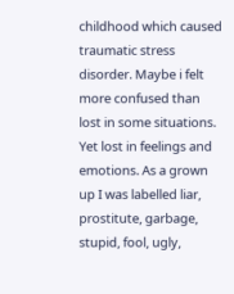childhood which caused traumatic stress disorder. Maybe i felt more confused than lost in some situations. Yet lost in feelings and emotions. As a grown up I was labelled liar, prostitute, garbage, stupid, fool, ugly,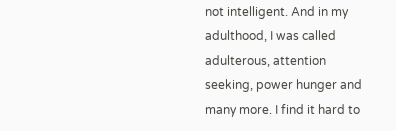not intelligent. And in my adulthood, I was called adulterous, attention seeking, power hunger and many more. I find it hard to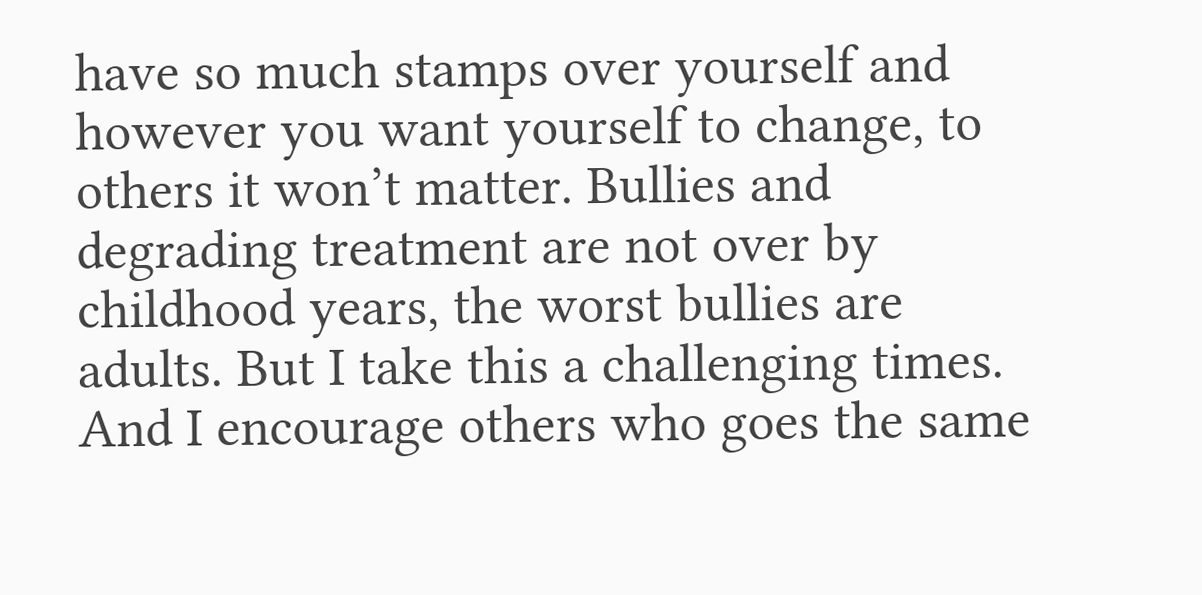have so much stamps over yourself and however you want yourself to change, to others it won’t matter. Bullies and degrading treatment are not over by childhood years, the worst bullies are adults. But I take this a challenging times. And I encourage others who goes the same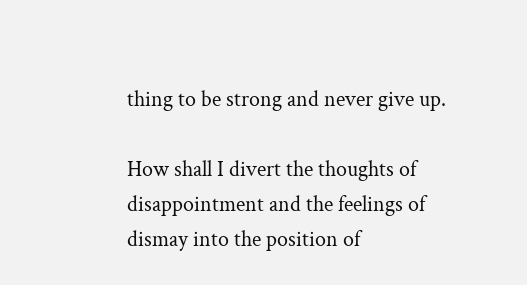thing to be strong and never give up.

How shall I divert the thoughts of disappointment and the feelings of dismay into the position of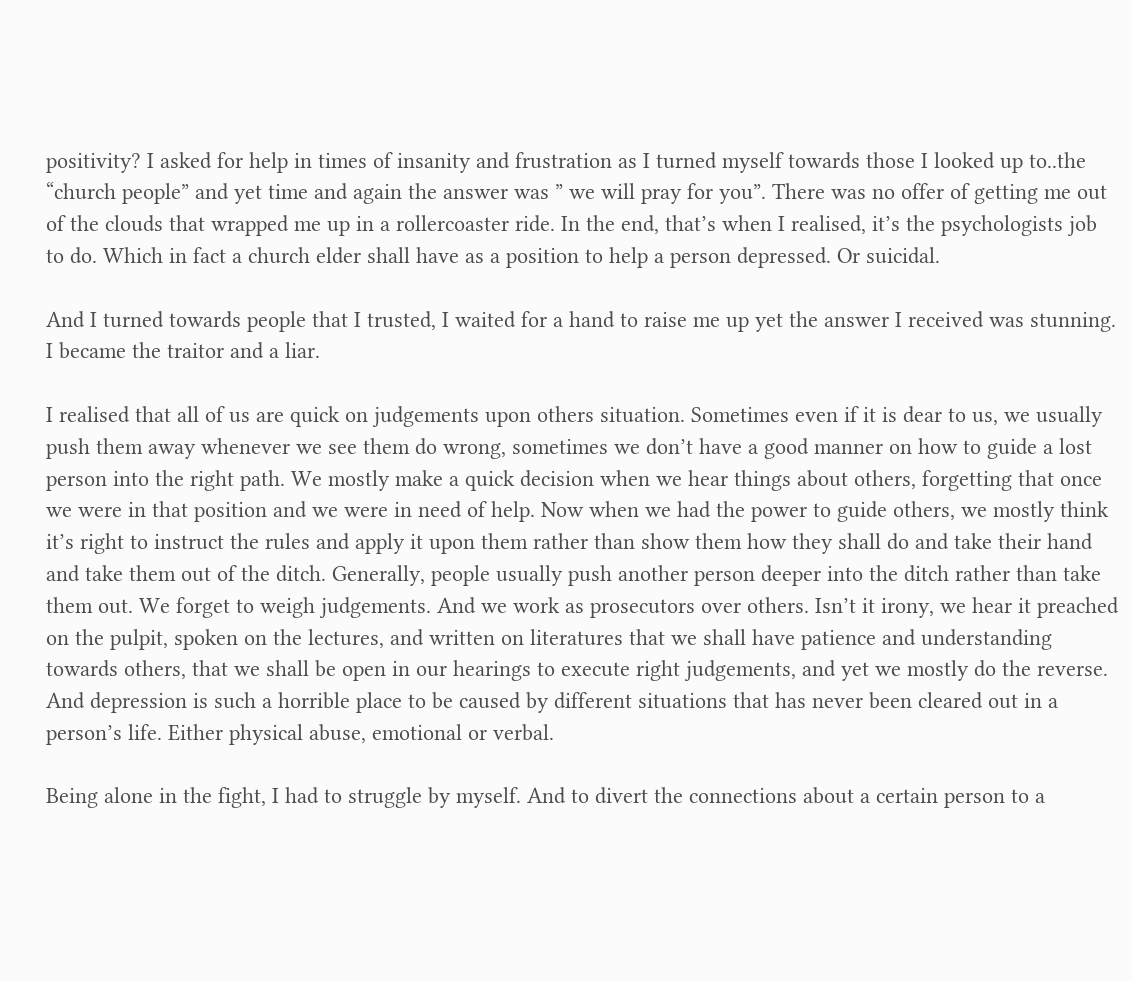positivity? I asked for help in times of insanity and frustration as I turned myself towards those I looked up to..the “church people” and yet time and again the answer was ” we will pray for you”. There was no offer of getting me out of the clouds that wrapped me up in a rollercoaster ride. In the end, that’s when I realised, it’s the psychologists job to do. Which in fact a church elder shall have as a position to help a person depressed. Or suicidal.

And I turned towards people that I trusted, I waited for a hand to raise me up yet the answer I received was stunning. I became the traitor and a liar.

I realised that all of us are quick on judgements upon others situation. Sometimes even if it is dear to us, we usually push them away whenever we see them do wrong, sometimes we don’t have a good manner on how to guide a lost person into the right path. We mostly make a quick decision when we hear things about others, forgetting that once we were in that position and we were in need of help. Now when we had the power to guide others, we mostly think it’s right to instruct the rules and apply it upon them rather than show them how they shall do and take their hand and take them out of the ditch. Generally, people usually push another person deeper into the ditch rather than take them out. We forget to weigh judgements. And we work as prosecutors over others. Isn’t it irony, we hear it preached on the pulpit, spoken on the lectures, and written on literatures that we shall have patience and understanding towards others, that we shall be open in our hearings to execute right judgements, and yet we mostly do the reverse. And depression is such a horrible place to be caused by different situations that has never been cleared out in a person’s life. Either physical abuse, emotional or verbal.

Being alone in the fight, I had to struggle by myself. And to divert the connections about a certain person to a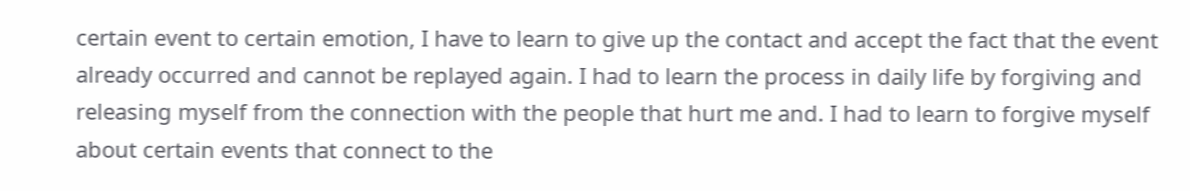certain event to certain emotion, I have to learn to give up the contact and accept the fact that the event already occurred and cannot be replayed again. I had to learn the process in daily life by forgiving and releasing myself from the connection with the people that hurt me and. I had to learn to forgive myself about certain events that connect to the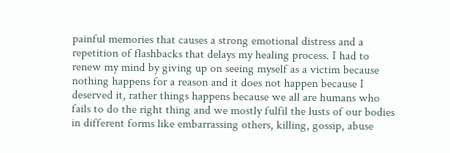painful memories that causes a strong emotional distress and a repetition of flashbacks that delays my healing process. I had to renew my mind by giving up on seeing myself as a victim because nothing happens for a reason and it does not happen because I deserved it, rather things happens because we all are humans who fails to do the right thing and we mostly fulfil the lusts of our bodies in different forms like embarrassing others, killing, gossip, abuse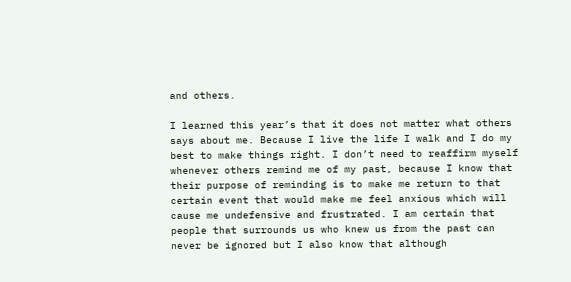and others.

I learned this year’s that it does not matter what others says about me. Because I live the life I walk and I do my best to make things right. I don’t need to reaffirm myself whenever others remind me of my past, because I know that their purpose of reminding is to make me return to that certain event that would make me feel anxious which will cause me undefensive and frustrated. I am certain that people that surrounds us who knew us from the past can never be ignored but I also know that although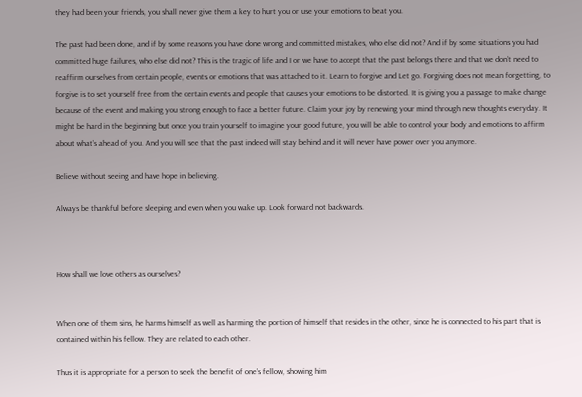they had been your friends, you shall never give them a key to hurt you or use your emotions to beat you.

The past had been done, and if by some reasons you have done wrong and committed mistakes, who else did not? And if by some situations you had committed huge failures, who else did not? This is the tragic of life and I or we have to accept that the past belongs there and that we don’t need to reaffirm ourselves from certain people, events or emotions that was attached to it. Learn to forgive and Let go. Forgiving does not mean forgetting, to forgive is to set yourself free from the certain events and people that causes your emotions to be distorted. It is giving you a passage to make change because of the event and making you strong enough to face a better future. Claim your joy by renewing your mind through new thoughts everyday. It might be hard in the beginning but once you train yourself to imagine your good future, you will be able to control your body and emotions to affirm about what’s ahead of you. And you will see that the past indeed will stay behind and it will never have power over you anymore.

Believe without seeing and have hope in believing.

Always be thankful before sleeping and even when you wake up. Look forward not backwards.



How shall we love others as ourselves?


When one of them sins, he harms himself as well as harming the portion of himself that resides in the other, since he is connected to his part that is contained within his fellow. They are related to each other.

Thus it is appropriate for a person to seek the benefit of one’s fellow, showing him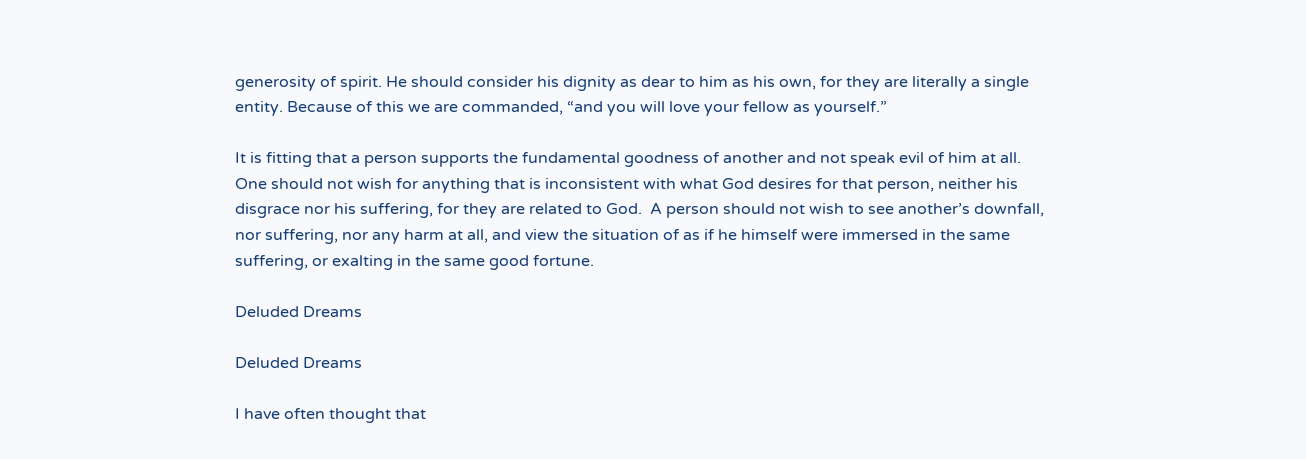generosity of spirit. He should consider his dignity as dear to him as his own, for they are literally a single entity. Because of this we are commanded, “and you will love your fellow as yourself.”

It is fitting that a person supports the fundamental goodness of another and not speak evil of him at all.  One should not wish for anything that is inconsistent with what God desires for that person, neither his disgrace nor his suffering, for they are related to God.  A person should not wish to see another’s downfall, nor suffering, nor any harm at all, and view the situation of as if he himself were immersed in the same suffering, or exalting in the same good fortune.

Deluded Dreams

Deluded Dreams

I have often thought that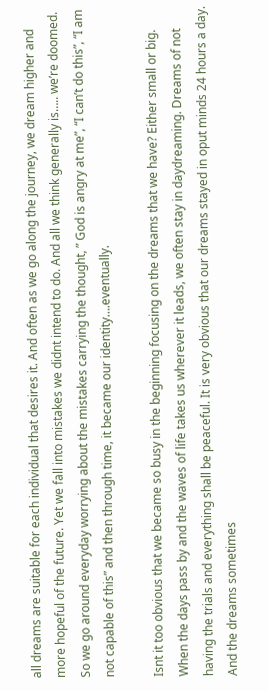all dreams are suitable for each individual that desires it. And often as we go along the journey, we dream higher and more hopeful of the future. Yet we fall into mistakes we didnt intend to do. And all we think generally is….. we’re doomed. So we go around everyday worrying about the mistakes carrying the thought, ” God is angry at me”, “I can’t do this”, “I am not capable of this” and then through time, it became our identity….eventually.

Isnt it too obvious that we became so busy in the beginning focusing on the dreams that we have? Either small or big. When the days pass by and the waves of life takes us wherever it leads, we often stay in daydreaming. Dreams of not having the trials and everything shall be peaceful. It is very obvious that our dreams stayed in oput minds 24 hours a day. And the dreams sometimes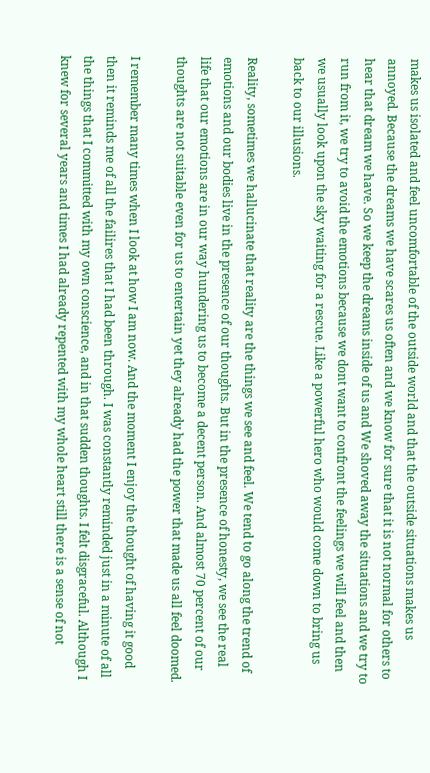makes us isolated and feel uncomfortable of the outside world and that the outside situations makes us annoyed. Because the dreams we have scares us often and we know for sure that it is not normal for others to hear that dream we have. So we keep the dreams inside of us and We shoved away the situations and we try to run from it, we try to avoid the emotions because we dont want to confront the feelings we will feel and then we usually look upon the sky waiting for a rescue. Like a powerful hero who would come down to bring us back to our illusions.

Reality, sometimes we hallucinate that reality are the things we see and feel. We tend to go along the trend of emotions and our bodies live in the presence of our thoughts. But in the presence of honesty, we see the real life that our emotions are in our way hundering us to become a decent person. And almost 70 percent of our thoughts are not suitable even for us to entertain yet they already had the power that made us all feel doomed.

I remember many times when I look at how I am now. And the moment I enjoy the thought of having it good then it reminds me of all the failires that I had been through. I was constantly reminded just in a minute of all the things that I committed with my own conscience, and in that sudden thoughts. I felt disgraceful. Although I knew for several years and times I had already repented with my whole heart still there is a sense of not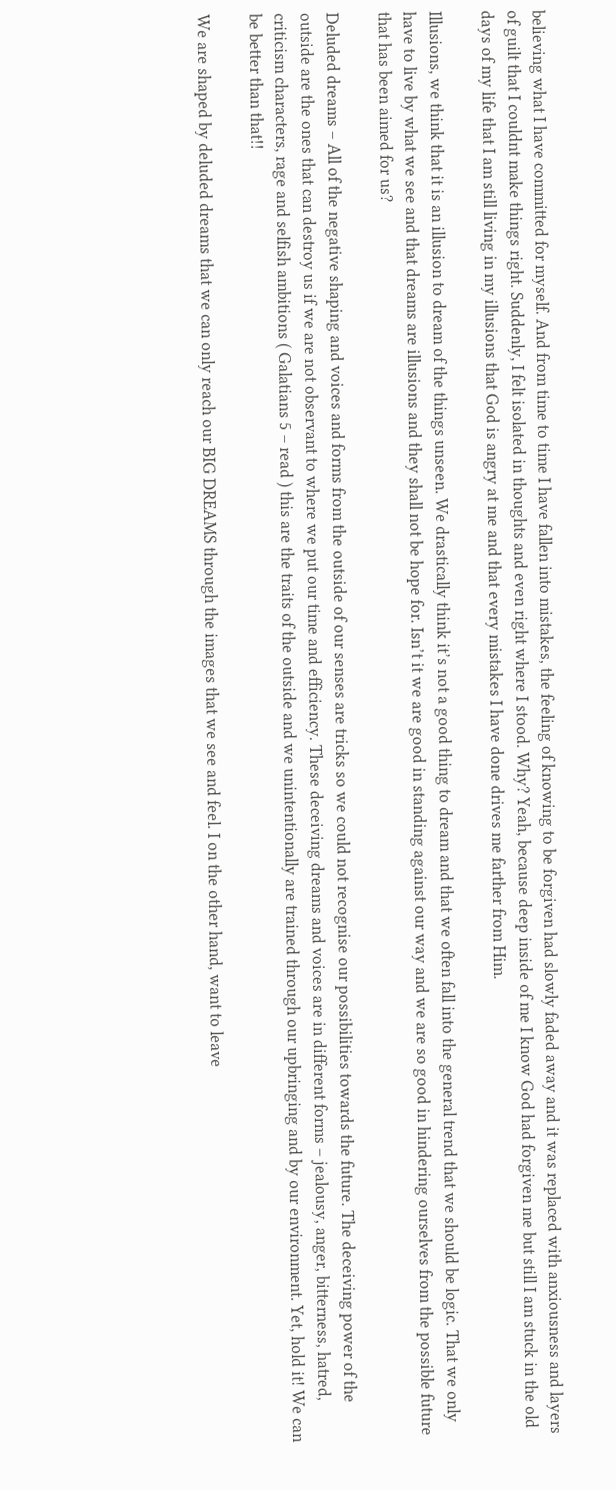believing what I have committed for myself. And from time to time I have fallen into mistakes, the feeling of knowing to be forgiven had slowly faded away and it was replaced with anxiousness and layers of guilt that I couldnt make things right. Suddenly, I felt isolated in thoughts and even right where I stood. Why? Yeah, because deep inside of me I know God had forgiven me but still I am stuck in the old days of my life that I am still living in my illusions that God is angry at me and that every mistakes I have done drives me farther from Him.

Illusions, we think that it is an illusion to dream of the things unseen. We drastically think it’s not a good thing to dream and that we often fall into the general trend that we should be logic. That we only have to live by what we see and that dreams are illusions and they shall not be hope for. Isn’t it we are good in standing against our way and we are so good in hindering ourselves from the possible future that has been aimed for us?

Deluded dreams – All of the negative shaping and voices and forms from the outside of our senses are tricks so we could not recognise our possibilities towards the future. The deceiving power of the outside are the ones that can destroy us if we are not observant to where we put our time and efficiency. These deceiving dreams and voices are in different forms – jealousy, anger, bitterness, hatred, criticism characters, rage and selfish ambitions ( Galatians 5 – read ) this are the traits of the outside and we unintentionally are trained through our upbringing and by our environment. Yet, hold it! We can be better than that!!

We are shaped by deluded dreams that we can only reach our BIG DREAMS through the images that we see and feel. I on the other hand, want to leave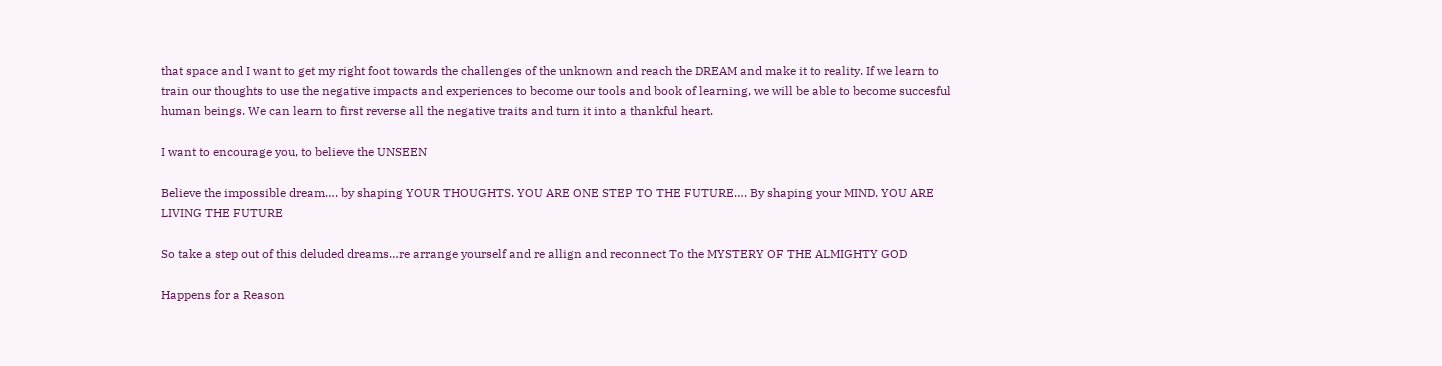that space and I want to get my right foot towards the challenges of the unknown and reach the DREAM and make it to reality. If we learn to train our thoughts to use the negative impacts and experiences to become our tools and book of learning, we will be able to become succesful human beings. We can learn to first reverse all the negative traits and turn it into a thankful heart.

I want to encourage you, to believe the UNSEEN

Believe the impossible dream…. by shaping YOUR THOUGHTS. YOU ARE ONE STEP TO THE FUTURE…. By shaping your MIND. YOU ARE LIVING THE FUTURE

So take a step out of this deluded dreams…re arrange yourself and re allign and reconnect To the MYSTERY OF THE ALMIGHTY GOD

Happens for a Reason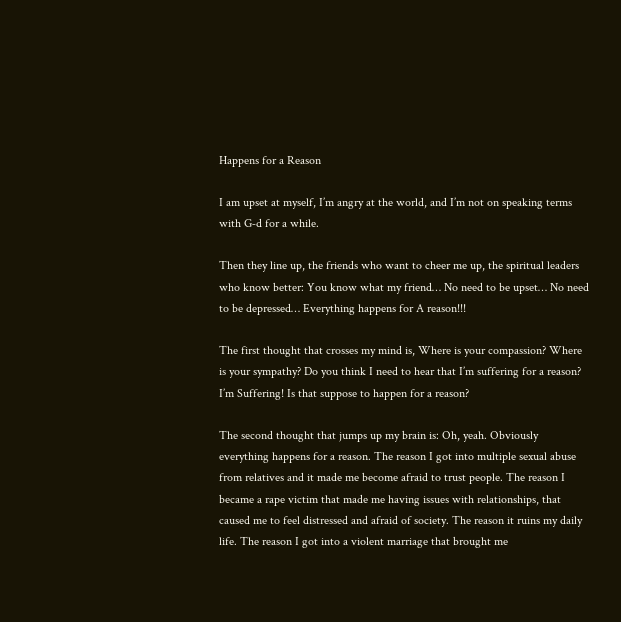Happens for a Reason

I am upset at myself, I’m angry at the world, and I’m not on speaking terms with G‑d for a while.

Then they line up, the friends who want to cheer me up, the spiritual leaders who know better: You know what my friend… No need to be upset… No need to be depressed… Everything happens for A reason!!!

The first thought that crosses my mind is, Where is your compassion? Where is your sympathy? Do you think I need to hear that I’m suffering for a reason? I’m Suffering! Is that suppose to happen for a reason?

The second thought that jumps up my brain is: Oh, yeah. Obviously everything happens for a reason. The reason I got into multiple sexual abuse from relatives and it made me become afraid to trust people. The reason I became a rape victim that made me having issues with relationships, that caused me to feel distressed and afraid of society. The reason it ruins my daily life. The reason I got into a violent marriage that brought me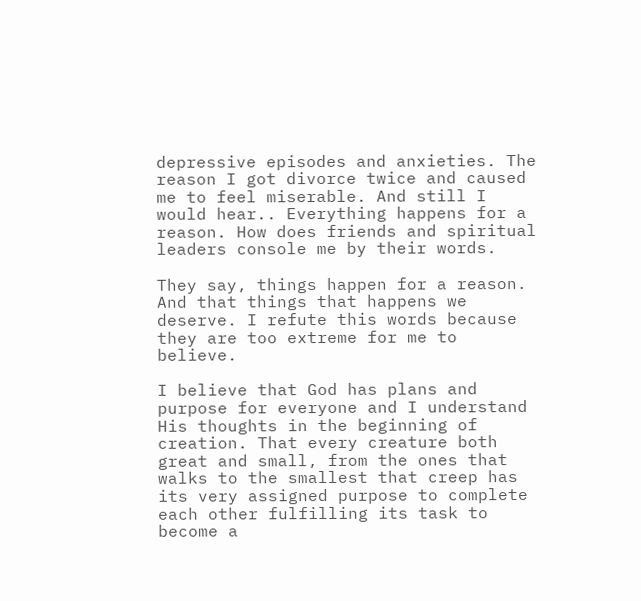depressive episodes and anxieties. The reason I got divorce twice and caused me to feel miserable. And still I would hear.. Everything happens for a reason. How does friends and spiritual leaders console me by their words.

They say, things happen for a reason. And that things that happens we deserve. I refute this words because they are too extreme for me to believe.

I believe that God has plans and purpose for everyone and I understand His thoughts in the beginning of creation. That every creature both great and small, from the ones that walks to the smallest that creep has its very assigned purpose to complete each other fulfilling its task to become a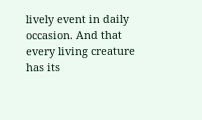lively event in daily occasion. And that every living creature has its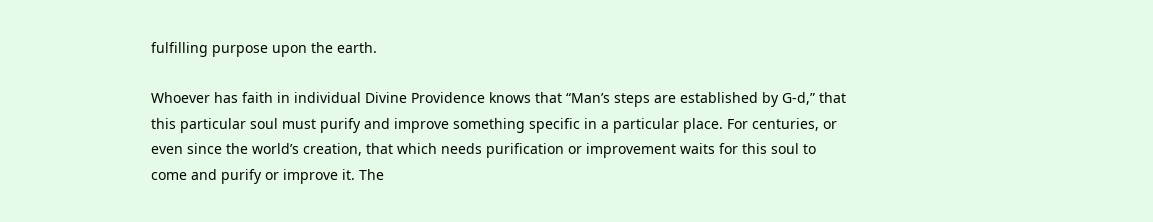fulfilling purpose upon the earth.

Whoever has faith in individual Divine Providence knows that “Man’s steps are established by G‑d,” that this particular soul must purify and improve something specific in a particular place. For centuries, or even since the world’s creation, that which needs purification or improvement waits for this soul to come and purify or improve it. The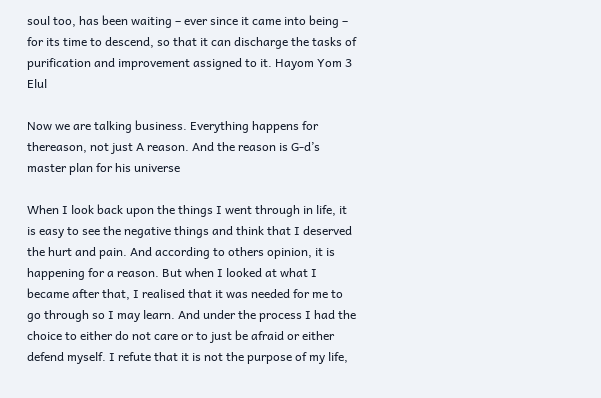soul too, has been waiting – ever since it came into being – for its time to descend, so that it can discharge the tasks of purification and improvement assigned to it. Hayom Yom 3 Elul

Now we are talking business. Everything happens for thereason, not just A reason. And the reason is G‑d’s master plan for his universe

When I look back upon the things I went through in life, it is easy to see the negative things and think that I deserved the hurt and pain. And according to others opinion, it is happening for a reason. But when I looked at what I became after that, I realised that it was needed for me to go through so I may learn. And under the process I had the choice to either do not care or to just be afraid or either defend myself. I refute that it is not the purpose of my life,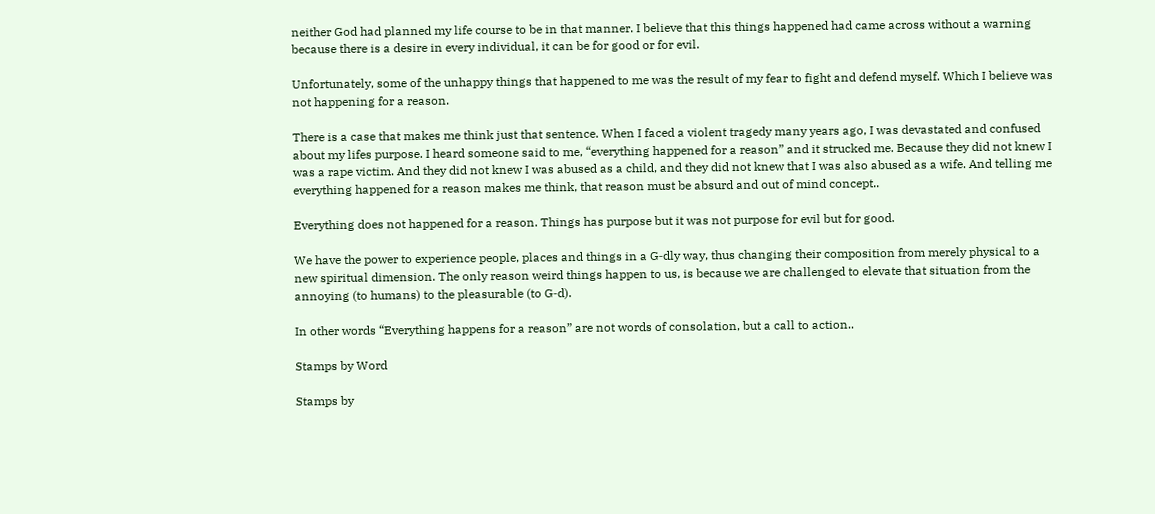neither God had planned my life course to be in that manner. I believe that this things happened had came across without a warning because there is a desire in every individual, it can be for good or for evil.

Unfortunately, some of the unhappy things that happened to me was the result of my fear to fight and defend myself. Which I believe was not happening for a reason.

There is a case that makes me think just that sentence. When I faced a violent tragedy many years ago, I was devastated and confused about my lifes purpose. I heard someone said to me, “everything happened for a reason” and it strucked me. Because they did not knew I was a rape victim. And they did not knew I was abused as a child, and they did not knew that I was also abused as a wife. And telling me everything happened for a reason makes me think, that reason must be absurd and out of mind concept..

Everything does not happened for a reason. Things has purpose but it was not purpose for evil but for good.

We have the power to experience people, places and things in a G‑dly way, thus changing their composition from merely physical to a new spiritual dimension. The only reason weird things happen to us, is because we are challenged to elevate that situation from the annoying (to humans) to the pleasurable (to G‑d).

In other words “Everything happens for a reason” are not words of consolation, but a call to action..

Stamps by Word

Stamps by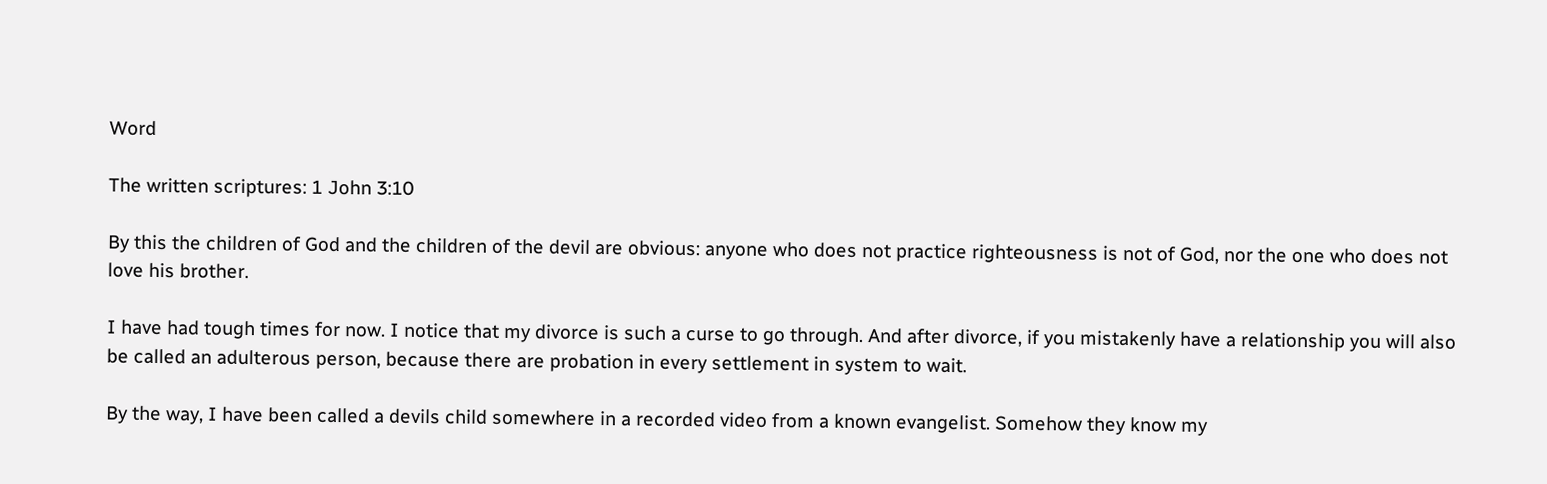Word

The written scriptures: 1 John 3:10

By this the children of God and the children of the devil are obvious: anyone who does not practice righteousness is not of God, nor the one who does not love his brother.

I have had tough times for now. I notice that my divorce is such a curse to go through. And after divorce, if you mistakenly have a relationship you will also be called an adulterous person, because there are probation in every settlement in system to wait.

By the way, I have been called a devils child somewhere in a recorded video from a known evangelist. Somehow they know my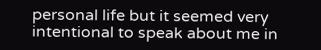personal life but it seemed very intentional to speak about me in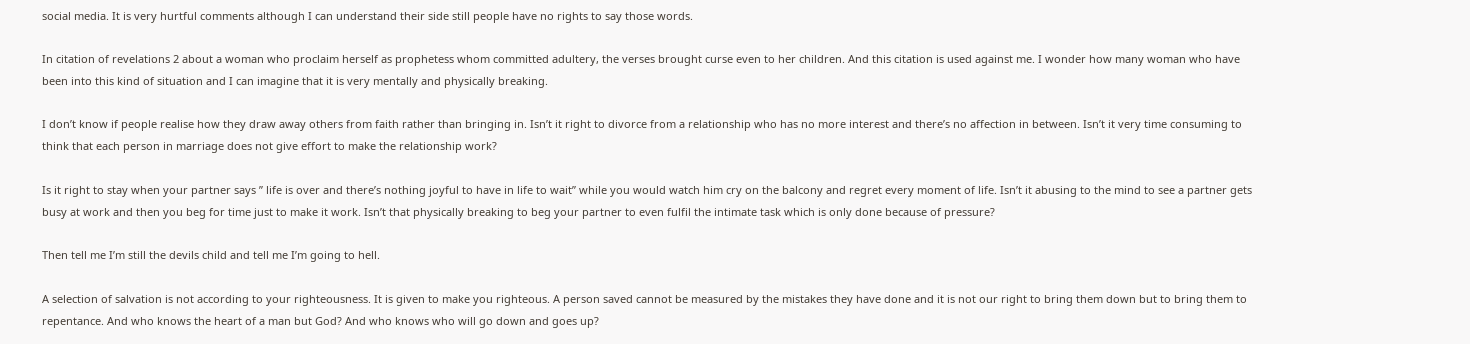social media. It is very hurtful comments although I can understand their side still people have no rights to say those words.

In citation of revelations 2 about a woman who proclaim herself as prophetess whom committed adultery, the verses brought curse even to her children. And this citation is used against me. I wonder how many woman who have been into this kind of situation and I can imagine that it is very mentally and physically breaking.

I don’t know if people realise how they draw away others from faith rather than bringing in. Isn’t it right to divorce from a relationship who has no more interest and there’s no affection in between. Isn’t it very time consuming to think that each person in marriage does not give effort to make the relationship work?

Is it right to stay when your partner says ” life is over and there’s nothing joyful to have in life to wait” while you would watch him cry on the balcony and regret every moment of life. Isn’t it abusing to the mind to see a partner gets busy at work and then you beg for time just to make it work. Isn’t that physically breaking to beg your partner to even fulfil the intimate task which is only done because of pressure?

Then tell me I’m still the devils child and tell me I’m going to hell.

A selection of salvation is not according to your righteousness. It is given to make you righteous. A person saved cannot be measured by the mistakes they have done and it is not our right to bring them down but to bring them to repentance. And who knows the heart of a man but God? And who knows who will go down and goes up?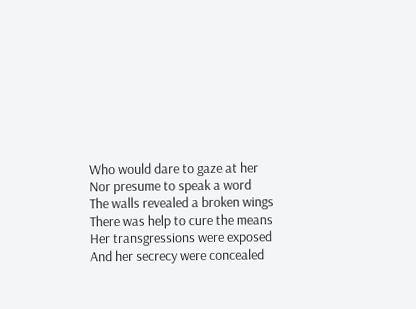Who would dare to gaze at her
Nor presume to speak a word
The walls revealed a broken wings
There was help to cure the means
Her transgressions were exposed
And her secrecy were concealed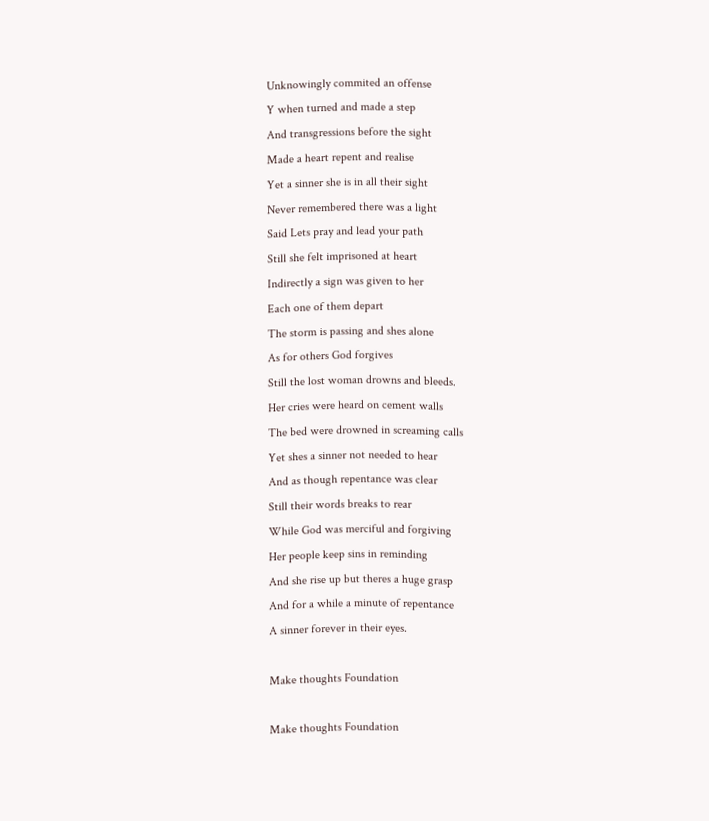Unknowingly commited an offense
Y when turned and made a step
And transgressions before the sight
Made a heart repent and realise
Yet a sinner she is in all their sight
Never remembered there was a light
Said Lets pray and lead your path
Still she felt imprisoned at heart
Indirectly a sign was given to her
Each one of them depart
The storm is passing and shes alone
As for others God forgives
Still the lost woman drowns and bleeds.
Her cries were heard on cement walls
The bed were drowned in screaming calls
Yet shes a sinner not needed to hear
And as though repentance was clear
Still their words breaks to rear
While God was merciful and forgiving
Her people keep sins in reminding
And she rise up but theres a huge grasp
And for a while a minute of repentance
A sinner forever in their eyes.

Make thoughts Foundation

Make thoughts Foundation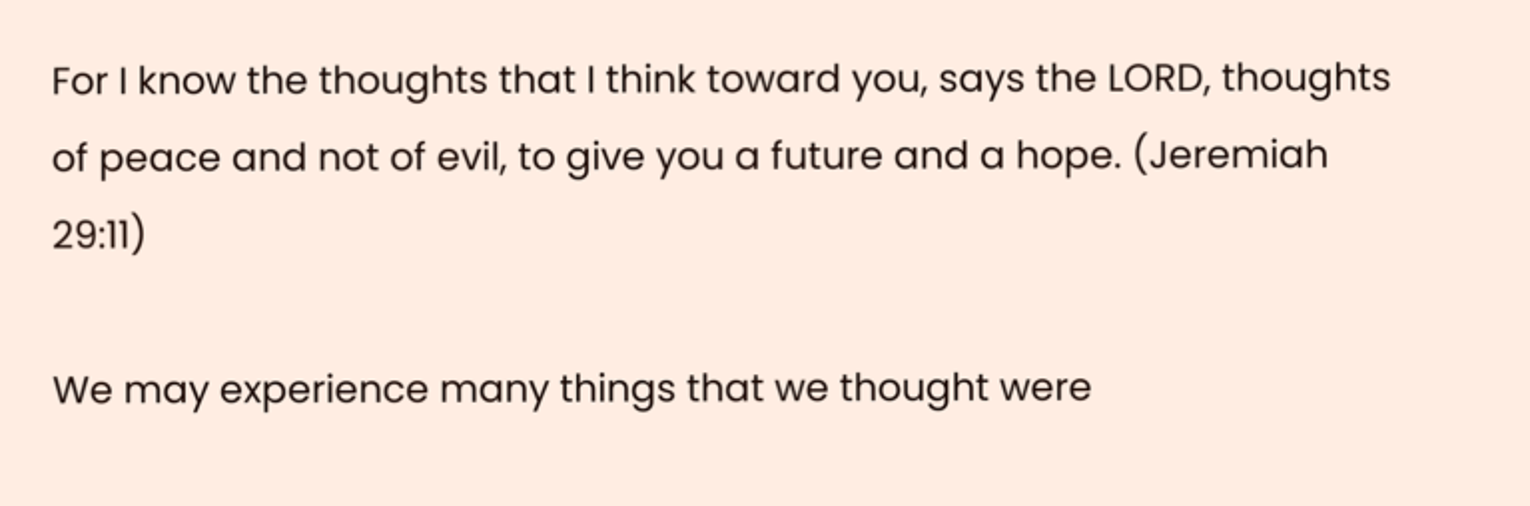For I know the thoughts that I think toward you, says the LORD, thoughts of peace and not of evil, to give you a future and a hope. (Jeremiah 29:11)

We may experience many things that we thought were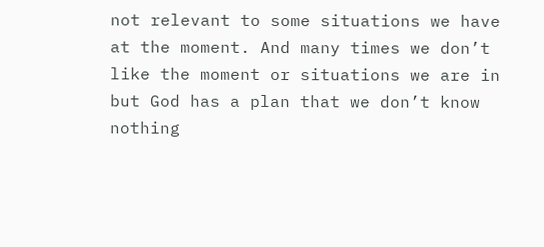not relevant to some situations we have at the moment. And many times we don’t like the moment or situations we are in but God has a plan that we don’t know nothing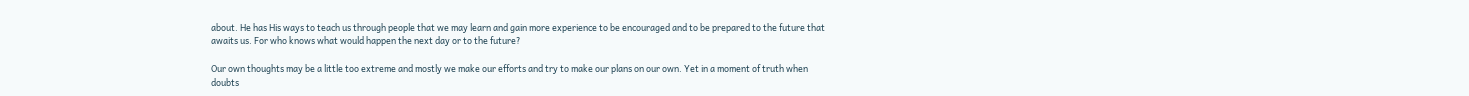about. He has His ways to teach us through people that we may learn and gain more experience to be encouraged and to be prepared to the future that awaits us. For who knows what would happen the next day or to the future?

Our own thoughts may be a little too extreme and mostly we make our efforts and try to make our plans on our own. Yet in a moment of truth when doubts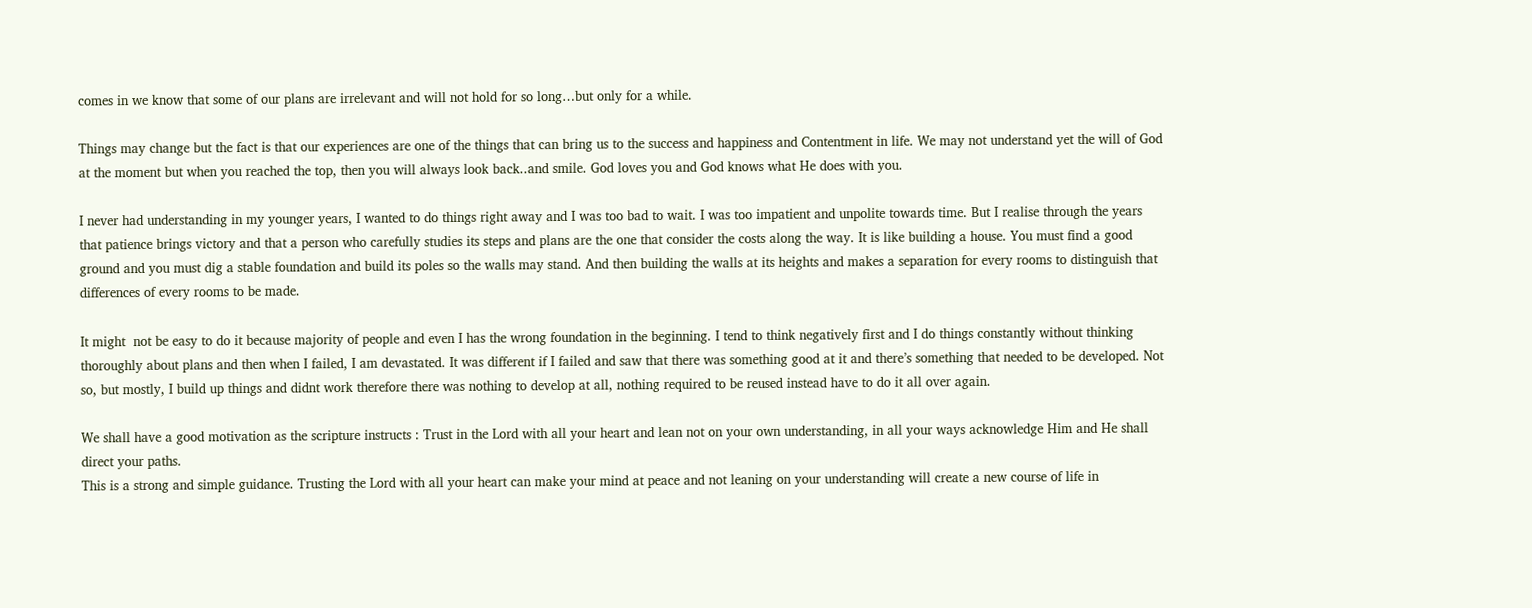comes in we know that some of our plans are irrelevant and will not hold for so long…but only for a while.

Things may change but the fact is that our experiences are one of the things that can bring us to the success and happiness and Contentment in life. We may not understand yet the will of God at the moment but when you reached the top, then you will always look back..and smile. God loves you and God knows what He does with you.

I never had understanding in my younger years, I wanted to do things right away and I was too bad to wait. I was too impatient and unpolite towards time. But I realise through the years that patience brings victory and that a person who carefully studies its steps and plans are the one that consider the costs along the way. It is like building a house. You must find a good ground and you must dig a stable foundation and build its poles so the walls may stand. And then building the walls at its heights and makes a separation for every rooms to distinguish that differences of every rooms to be made.

It might  not be easy to do it because majority of people and even I has the wrong foundation in the beginning. I tend to think negatively first and I do things constantly without thinking thoroughly about plans and then when I failed, I am devastated. It was different if I failed and saw that there was something good at it and there’s something that needed to be developed. Not so, but mostly, I build up things and didnt work therefore there was nothing to develop at all, nothing required to be reused instead have to do it all over again.

We shall have a good motivation as the scripture instructs : Trust in the Lord with all your heart and lean not on your own understanding, in all your ways acknowledge Him and He shall direct your paths.
This is a strong and simple guidance. Trusting the Lord with all your heart can make your mind at peace and not leaning on your understanding will create a new course of life in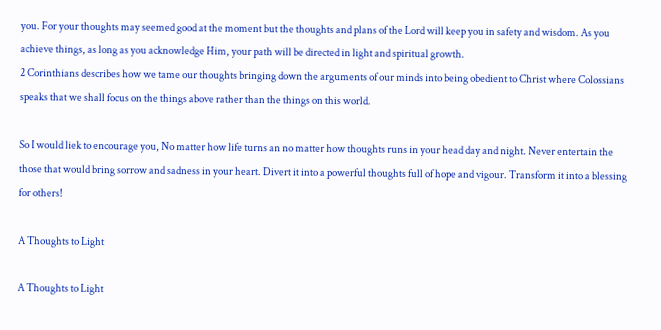you. For your thoughts may seemed good at the moment but the thoughts and plans of the Lord will keep you in safety and wisdom. As you achieve things, as long as you acknowledge Him, your path will be directed in light and spiritual growth.
2 Corinthians describes how we tame our thoughts bringing down the arguments of our minds into being obedient to Christ where Colossians speaks that we shall focus on the things above rather than the things on this world.

So I would liek to encourage you, No matter how life turns an no matter how thoughts runs in your head day and night. Never entertain the those that would bring sorrow and sadness in your heart. Divert it into a powerful thoughts full of hope and vigour. Transform it into a blessing for others!

A Thoughts to Light

A Thoughts to Light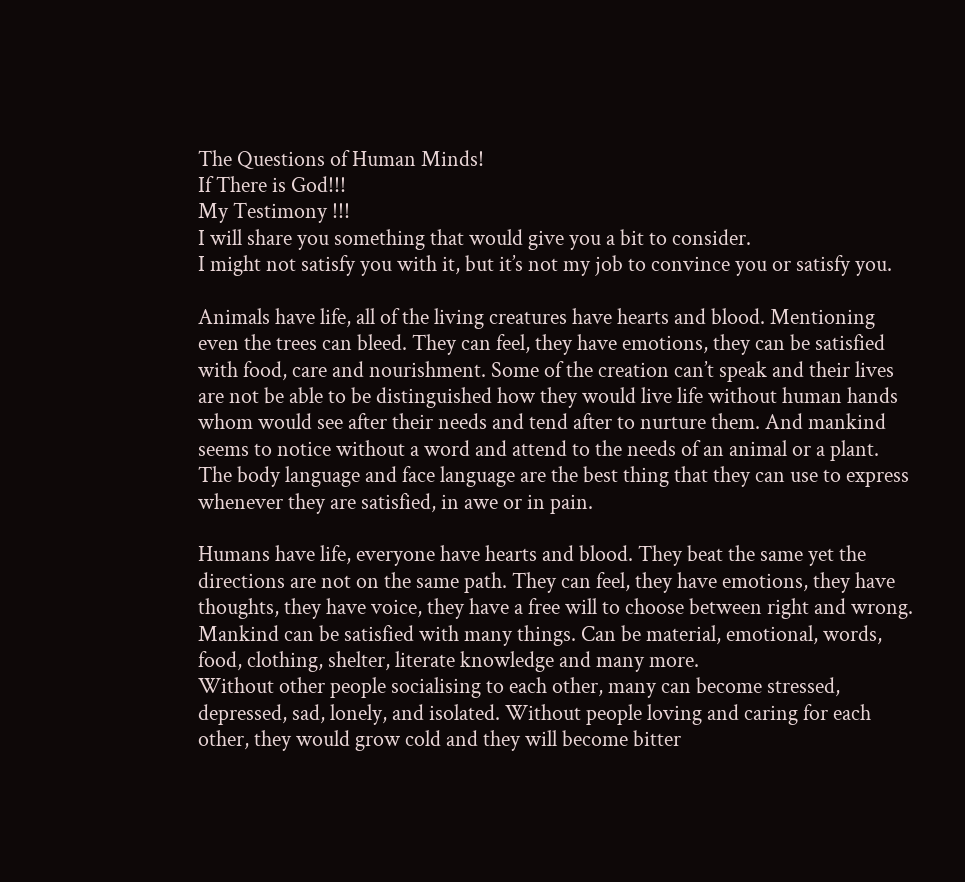The Questions of Human Minds!
If There is God!!!
My Testimony !!!
I will share you something that would give you a bit to consider.
I might not satisfy you with it, but it’s not my job to convince you or satisfy you.

Animals have life, all of the living creatures have hearts and blood. Mentioning even the trees can bleed. They can feel, they have emotions, they can be satisfied with food, care and nourishment. Some of the creation can’t speak and their lives are not be able to be distinguished how they would live life without human hands whom would see after their needs and tend after to nurture them. And mankind seems to notice without a word and attend to the needs of an animal or a plant. The body language and face language are the best thing that they can use to express whenever they are satisfied, in awe or in pain.

Humans have life, everyone have hearts and blood. They beat the same yet the directions are not on the same path. They can feel, they have emotions, they have thoughts, they have voice, they have a free will to choose between right and wrong. Mankind can be satisfied with many things. Can be material, emotional, words, food, clothing, shelter, literate knowledge and many more.
Without other people socialising to each other, many can become stressed, depressed, sad, lonely, and isolated. Without people loving and caring for each other, they would grow cold and they will become bitter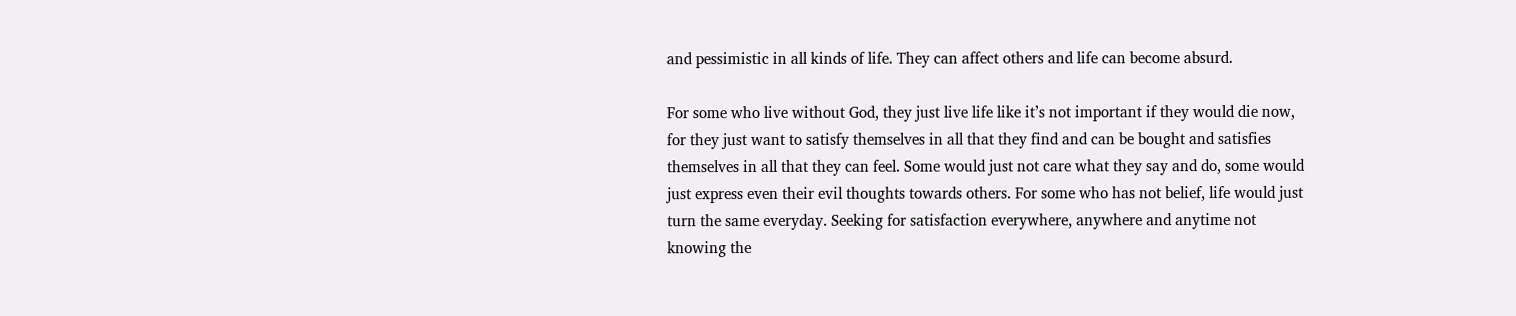and pessimistic in all kinds of life. They can affect others and life can become absurd.

For some who live without God, they just live life like it’s not important if they would die now, for they just want to satisfy themselves in all that they find and can be bought and satisfies themselves in all that they can feel. Some would just not care what they say and do, some would just express even their evil thoughts towards others. For some who has not belief, life would just turn the same everyday. Seeking for satisfaction everywhere, anywhere and anytime not knowing the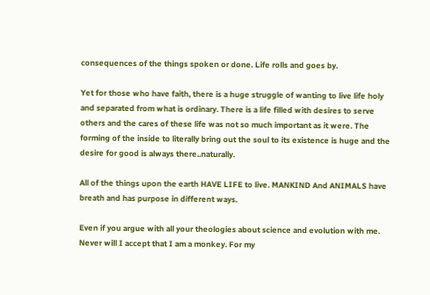consequences of the things spoken or done. Life rolls and goes by.

Yet for those who have faith, there is a huge struggle of wanting to live life holy and separated from what is ordinary. There is a life filled with desires to serve others and the cares of these life was not so much important as it were. The forming of the inside to literally bring out the soul to its existence is huge and the desire for good is always there..naturally.

All of the things upon the earth HAVE LIFE to live. MANKIND And ANIMALS have breath and has purpose in different ways.

Even if you argue with all your theologies about science and evolution with me.
Never will I accept that I am a monkey. For my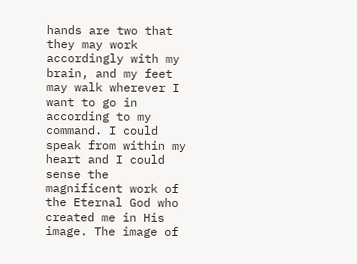hands are two that they may work accordingly with my brain, and my feet may walk wherever I want to go in according to my command. I could speak from within my heart and I could sense the magnificent work of the Eternal God who created me in His image. The image of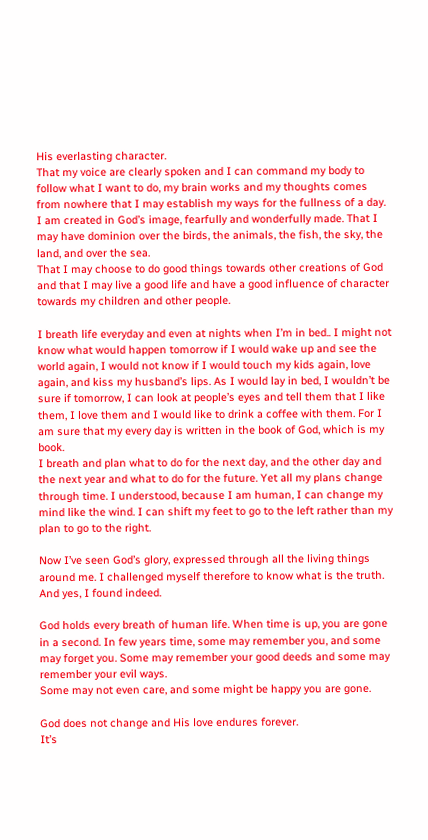His everlasting character.
That my voice are clearly spoken and I can command my body to follow what I want to do, my brain works and my thoughts comes from nowhere that I may establish my ways for the fullness of a day.
I am created in God’s image, fearfully and wonderfully made. That I may have dominion over the birds, the animals, the fish, the sky, the land, and over the sea.
That I may choose to do good things towards other creations of God and that I may live a good life and have a good influence of character towards my children and other people.

I breath life everyday and even at nights when I’m in bed.. I might not know what would happen tomorrow if I would wake up and see the world again, I would not know if I would touch my kids again, love again, and kiss my husband’s lips. As I would lay in bed, I wouldn’t be sure if tomorrow, I can look at people’s eyes and tell them that I like them, I love them and I would like to drink a coffee with them. For I am sure that my every day is written in the book of God, which is my book.
I breath and plan what to do for the next day, and the other day and the next year and what to do for the future. Yet all my plans change through time. I understood, because I am human, I can change my mind like the wind. I can shift my feet to go to the left rather than my plan to go to the right.

Now I’ve seen God’s glory, expressed through all the living things around me. I challenged myself therefore to know what is the truth. And yes, I found indeed.

God holds every breath of human life. When time is up, you are gone in a second. In few years time, some may remember you, and some may forget you. Some may remember your good deeds and some may remember your evil ways.
Some may not even care, and some might be happy you are gone.

God does not change and His love endures forever.
It’s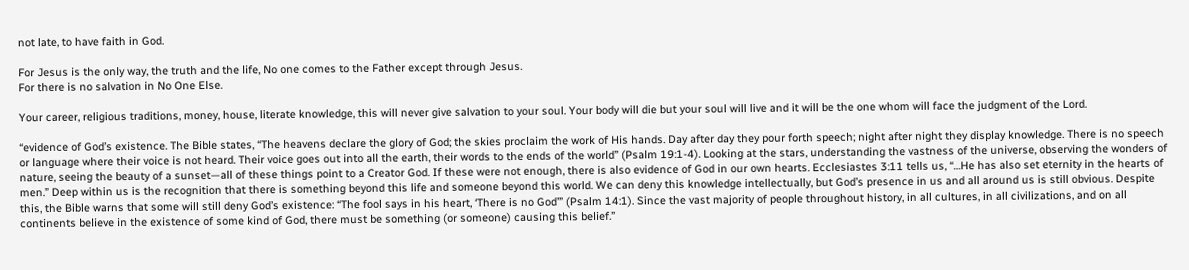not late, to have faith in God.

For Jesus is the only way, the truth and the life, No one comes to the Father except through Jesus.
For there is no salvation in No One Else.

Your career, religious traditions, money, house, literate knowledge, this will never give salvation to your soul. Your body will die but your soul will live and it will be the one whom will face the judgment of the Lord.

“evidence of God’s existence. The Bible states, “The heavens declare the glory of God; the skies proclaim the work of His hands. Day after day they pour forth speech; night after night they display knowledge. There is no speech or language where their voice is not heard. Their voice goes out into all the earth, their words to the ends of the world” (Psalm 19:1-4). Looking at the stars, understanding the vastness of the universe, observing the wonders of nature, seeing the beauty of a sunset—all of these things point to a Creator God. If these were not enough, there is also evidence of God in our own hearts. Ecclesiastes 3:11 tells us, “…He has also set eternity in the hearts of men.” Deep within us is the recognition that there is something beyond this life and someone beyond this world. We can deny this knowledge intellectually, but God’s presence in us and all around us is still obvious. Despite this, the Bible warns that some will still deny God’s existence: “The fool says in his heart, ‘There is no God’” (Psalm 14:1). Since the vast majority of people throughout history, in all cultures, in all civilizations, and on all continents believe in the existence of some kind of God, there must be something (or someone) causing this belief.”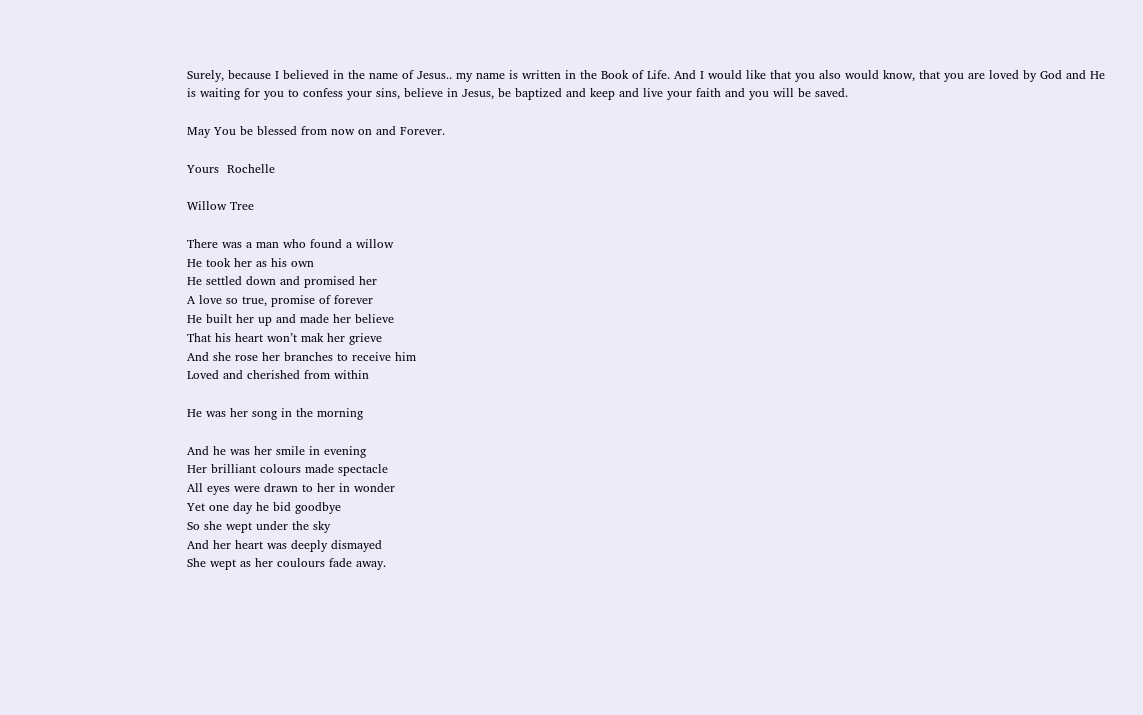Surely, because I believed in the name of Jesus.. my name is written in the Book of Life. And I would like that you also would know, that you are loved by God and He is waiting for you to confess your sins, believe in Jesus, be baptized and keep and live your faith and you will be saved.

May You be blessed from now on and Forever.

Yours  Rochelle

Willow Tree

There was a man who found a willow
He took her as his own
He settled down and promised her
A love so true, promise of forever
He built her up and made her believe
That his heart won’t mak her grieve
And she rose her branches to receive him
Loved and cherished from within

He was her song in the morning

And he was her smile in evening
Her brilliant colours made spectacle
All eyes were drawn to her in wonder
Yet one day he bid goodbye
So she wept under the sky
And her heart was deeply dismayed
She wept as her coulours fade away.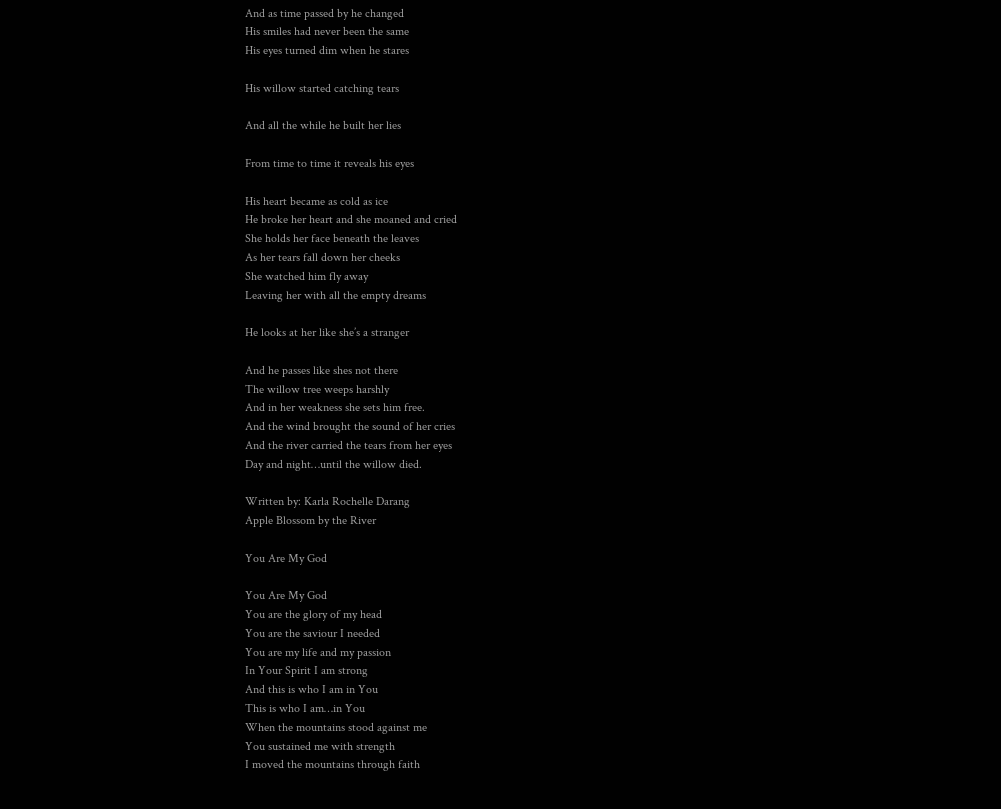And as time passed by he changed
His smiles had never been the same
His eyes turned dim when he stares

His willow started catching tears

And all the while he built her lies

From time to time it reveals his eyes

His heart became as cold as ice
He broke her heart and she moaned and cried
She holds her face beneath the leaves
As her tears fall down her cheeks
She watched him fly away
Leaving her with all the empty dreams

He looks at her like she’s a stranger

And he passes like shes not there
The willow tree weeps harshly
And in her weakness she sets him free.
And the wind brought the sound of her cries
And the river carried the tears from her eyes
Day and night…until the willow died.

Written by: Karla Rochelle Darang
Apple Blossom by the River

You Are My God

You Are My God
You are the glory of my head
You are the saviour I needed
You are my life and my passion
In Your Spirit I am strong
And this is who I am in You
This is who I am…in You
When the mountains stood against me
You sustained me with strength
I moved the mountains through faith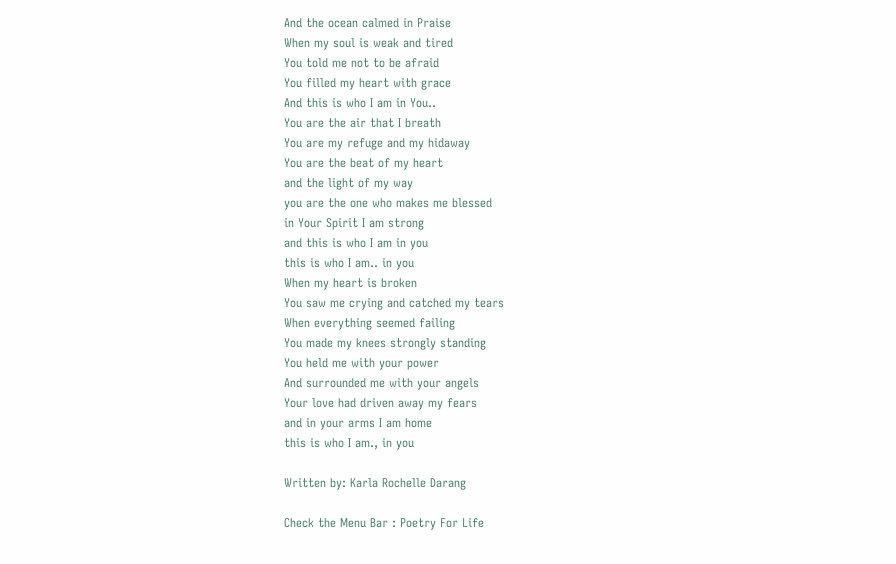And the ocean calmed in Praise
When my soul is weak and tired
You told me not to be afraid
You filled my heart with grace
And this is who I am in You..
You are the air that I breath
You are my refuge and my hidaway
You are the beat of my heart
and the light of my way
you are the one who makes me blessed
in Your Spirit I am strong
and this is who I am in you
this is who I am.. in you
When my heart is broken
You saw me crying and catched my tears
When everything seemed failing
You made my knees strongly standing
You held me with your power
And surrounded me with your angels
Your love had driven away my fears
and in your arms I am home
this is who I am., in you

Written by: Karla Rochelle Darang

Check the Menu Bar : Poetry For Life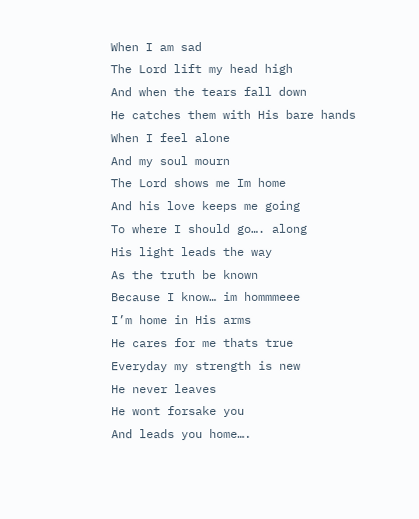When I am sad
The Lord lift my head high
And when the tears fall down
He catches them with His bare hands
When I feel alone
And my soul mourn
The Lord shows me Im home
And his love keeps me going
To where I should go…. along
His light leads the way
As the truth be known
Because I know… im hommmeee
I’m home in His arms
He cares for me thats true
Everyday my strength is new
He never leaves
He wont forsake you
And leads you home….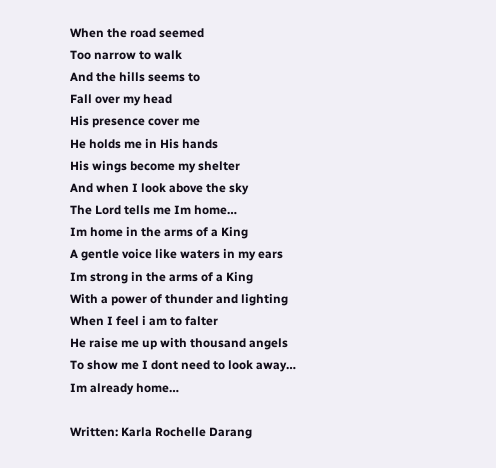When the road seemed
Too narrow to walk
And the hills seems to
Fall over my head
His presence cover me
He holds me in His hands
His wings become my shelter
And when I look above the sky
The Lord tells me Im home…
Im home in the arms of a King
A gentle voice like waters in my ears
Im strong in the arms of a King
With a power of thunder and lighting
When I feel i am to falter
He raise me up with thousand angels
To show me I dont need to look away…
Im already home…

Written: Karla Rochelle Darang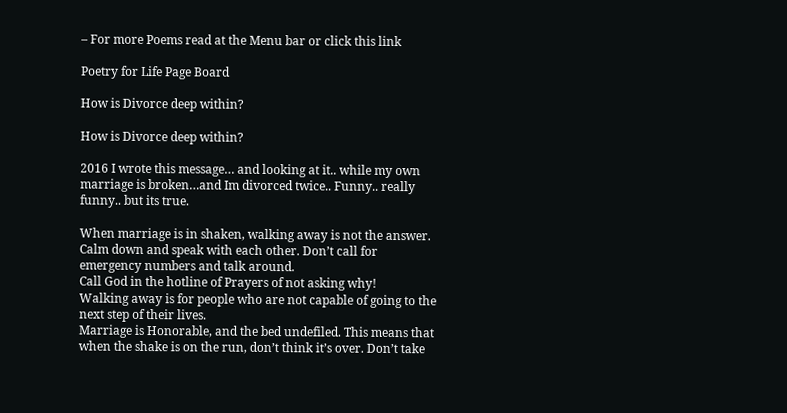– For more Poems read at the Menu bar or click this link

Poetry for Life Page Board

How is Divorce deep within?

How is Divorce deep within?

2016 I wrote this message… and looking at it.. while my own marriage is broken…and Im divorced twice.. Funny.. really funny.. but its true.

When marriage is in shaken, walking away is not the answer.
Calm down and speak with each other. Don’t call for emergency numbers and talk around.
Call God in the hotline of Prayers of not asking why!
Walking away is for people who are not capable of going to the next step of their lives.
Marriage is Honorable, and the bed undefiled. This means that when the shake is on the run, don’t think it’s over. Don’t take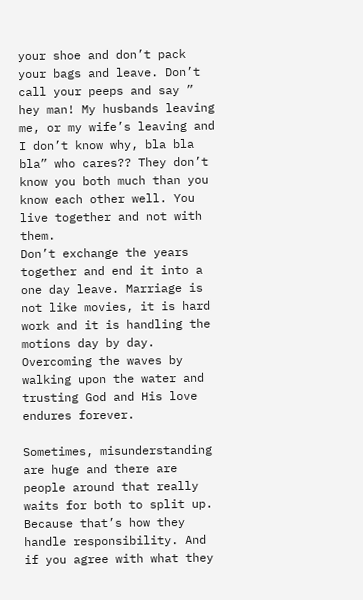your shoe and don’t pack your bags and leave. Don’t call your peeps and say ” hey man! My husbands leaving me, or my wife’s leaving and I don’t know why, bla bla bla” who cares?? They don’t know you both much than you know each other well. You live together and not with them.
Don’t exchange the years together and end it into a one day leave. Marriage is not like movies, it is hard work and it is handling the motions day by day. Overcoming the waves by walking upon the water and trusting God and His love endures forever.

Sometimes, misunderstanding are huge and there are people around that really waits for both to split up. Because that’s how they handle responsibility. And if you agree with what they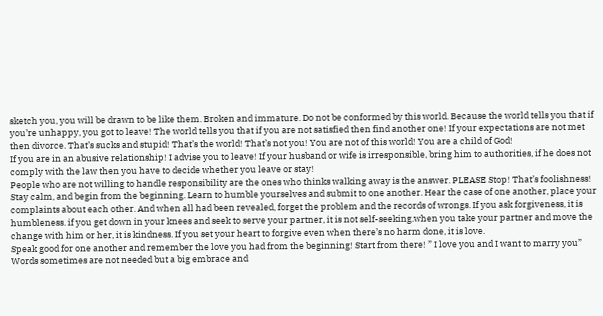sketch you, you will be drawn to be like them. Broken and immature. Do not be conformed by this world. Because the world tells you that if you’re unhappy, you got to leave! The world tells you that if you are not satisfied then find another one! If your expectations are not met then divorce. That’s sucks and stupid! That’s the world! That’s not you! You are not of this world! You are a child of God!
If you are in an abusive relationship! I advise you to leave! If your husband or wife is irresponsible, bring him to authorities, if he does not comply with the law then you have to decide whether you leave or stay!
People who are not willing to handle responsibility are the ones who thinks walking away is the answer. PLEASE Stop! That’s foolishness!
Stay calm, and begin from the beginning. Learn to humble yourselves and submit to one another. Hear the case of one another, place your complaints about each other. And when all had been revealed, forget the problem and the records of wrongs. If you ask forgiveness, it is humbleness. if you get down in your knees and seek to serve your partner, it is not self-seeking.when you take your partner and move the change with him or her, it is kindness. If you set your heart to forgive even when there’s no harm done, it is love.
Speak good for one another and remember the love you had from the beginning! Start from there! ” I love you and I want to marry you”
Words sometimes are not needed but a big embrace and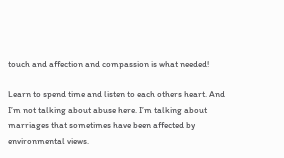touch and affection and compassion is what needed!

Learn to spend time and listen to each others heart. And I’m not talking about abuse here. I’m talking about marriages that sometimes have been affected by environmental views.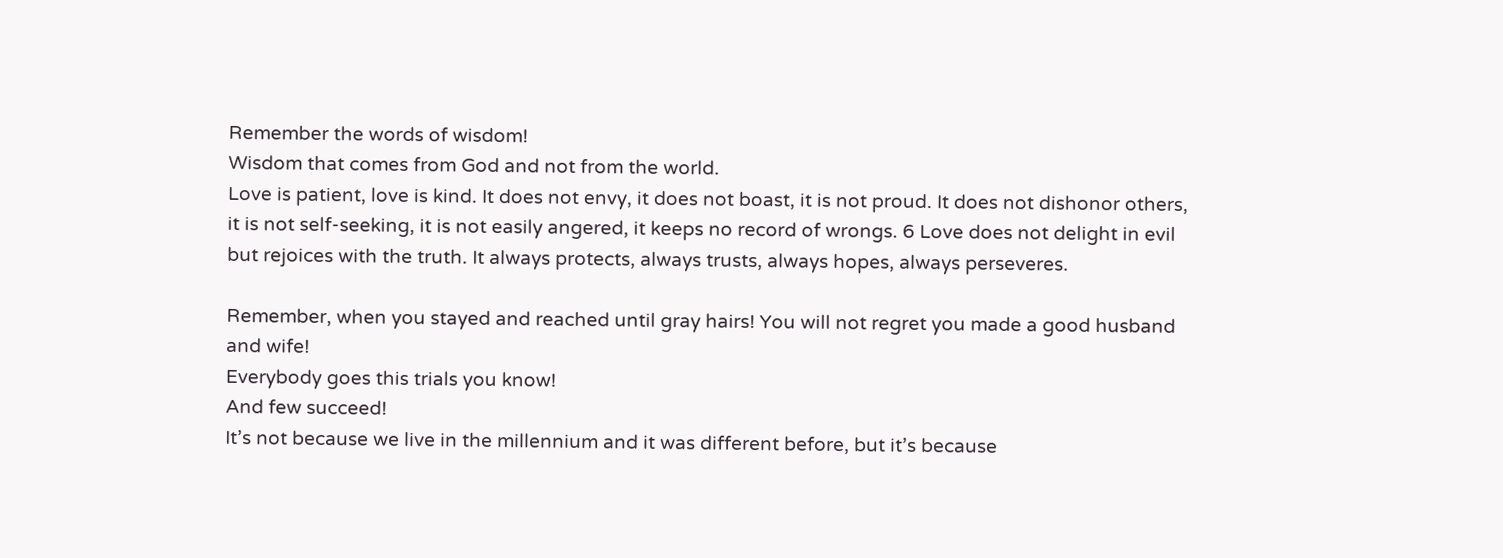Remember the words of wisdom!
Wisdom that comes from God and not from the world.
Love is patient, love is kind. It does not envy, it does not boast, it is not proud. It does not dishonor others, it is not self-seeking, it is not easily angered, it keeps no record of wrongs. 6 Love does not delight in evil but rejoices with the truth. It always protects, always trusts, always hopes, always perseveres.

Remember, when you stayed and reached until gray hairs! You will not regret you made a good husband and wife!
Everybody goes this trials you know!
And few succeed!
It’s not because we live in the millennium and it was different before, but it’s because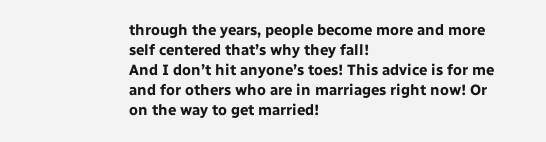through the years, people become more and more self centered that’s why they fall!
And I don’t hit anyone’s toes! This advice is for me and for others who are in marriages right now! Or on the way to get married!